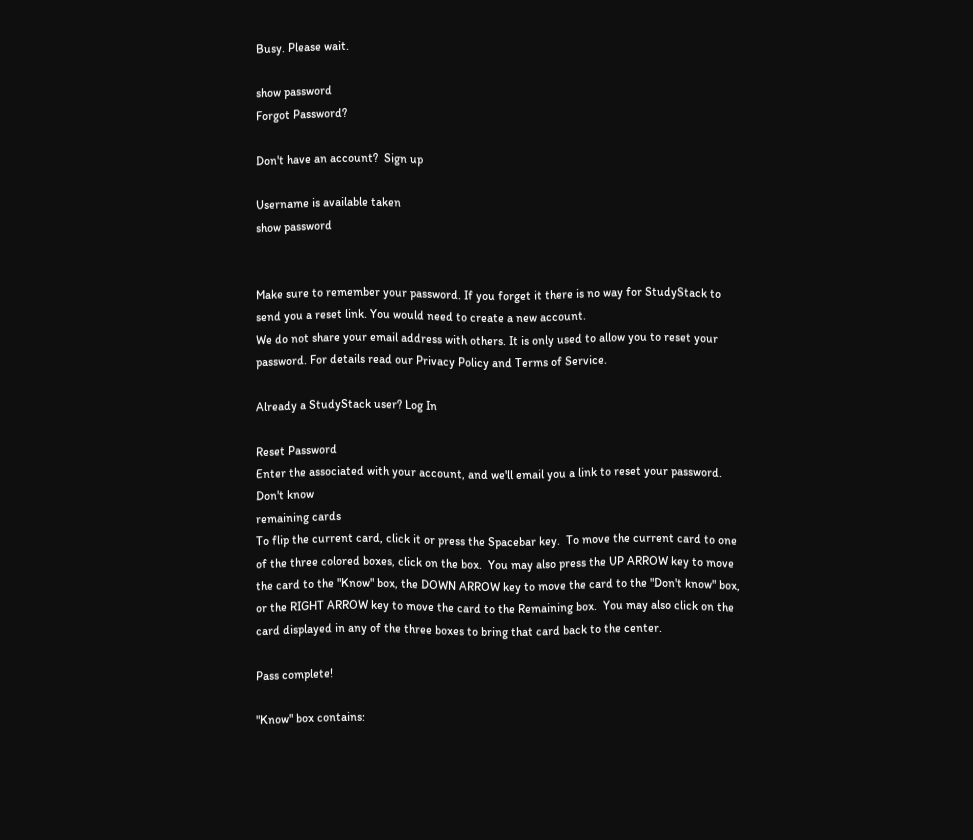Busy. Please wait.

show password
Forgot Password?

Don't have an account?  Sign up

Username is available taken
show password


Make sure to remember your password. If you forget it there is no way for StudyStack to send you a reset link. You would need to create a new account.
We do not share your email address with others. It is only used to allow you to reset your password. For details read our Privacy Policy and Terms of Service.

Already a StudyStack user? Log In

Reset Password
Enter the associated with your account, and we'll email you a link to reset your password.
Don't know
remaining cards
To flip the current card, click it or press the Spacebar key.  To move the current card to one of the three colored boxes, click on the box.  You may also press the UP ARROW key to move the card to the "Know" box, the DOWN ARROW key to move the card to the "Don't know" box, or the RIGHT ARROW key to move the card to the Remaining box.  You may also click on the card displayed in any of the three boxes to bring that card back to the center.

Pass complete!

"Know" box contains: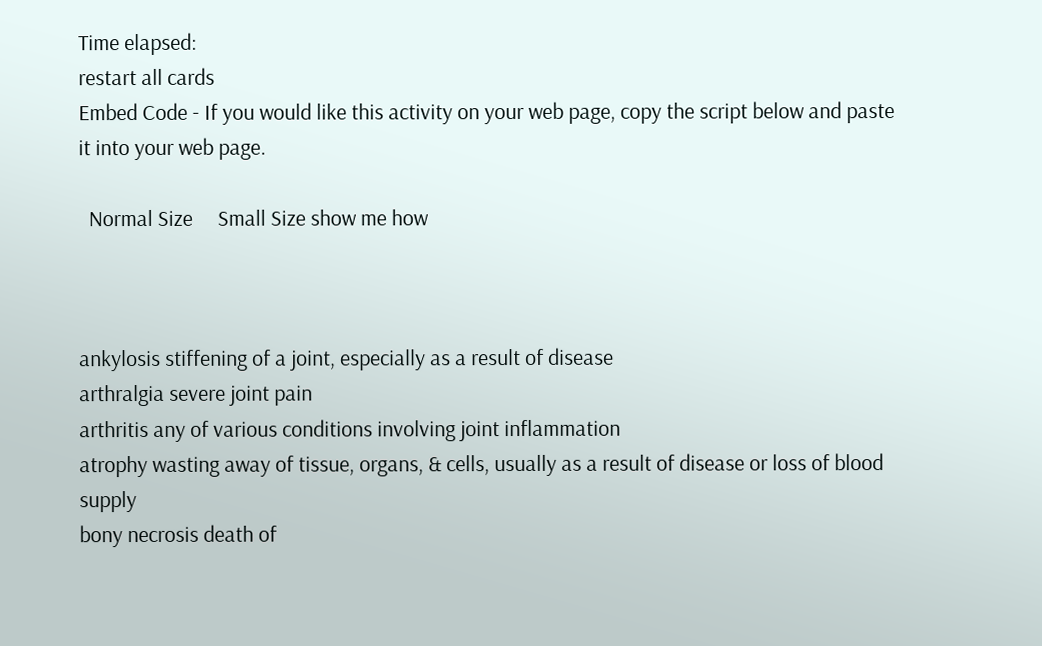Time elapsed:
restart all cards
Embed Code - If you would like this activity on your web page, copy the script below and paste it into your web page.

  Normal Size     Small Size show me how



ankylosis stiffening of a joint, especially as a result of disease
arthralgia severe joint pain
arthritis any of various conditions involving joint inflammation
atrophy wasting away of tissue, organs, & cells, usually as a result of disease or loss of blood supply
bony necrosis death of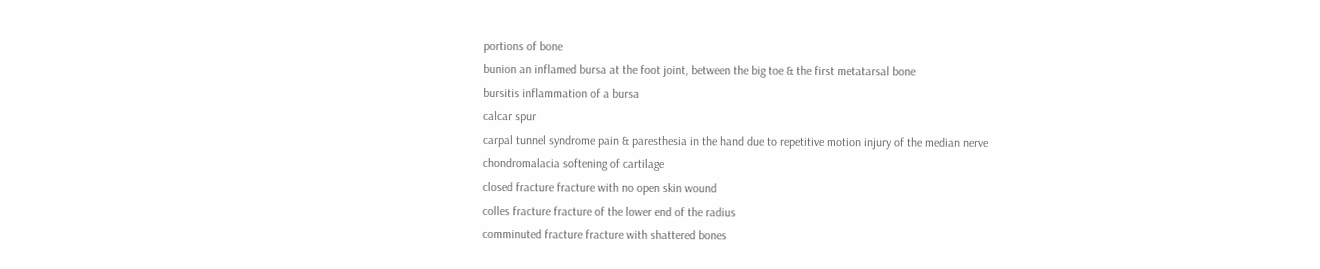portions of bone
bunion an inflamed bursa at the foot joint, between the big toe & the first metatarsal bone
bursitis inflammation of a bursa
calcar spur
carpal tunnel syndrome pain & paresthesia in the hand due to repetitive motion injury of the median nerve
chondromalacia softening of cartilage
closed fracture fracture with no open skin wound
colles fracture fracture of the lower end of the radius
comminuted fracture fracture with shattered bones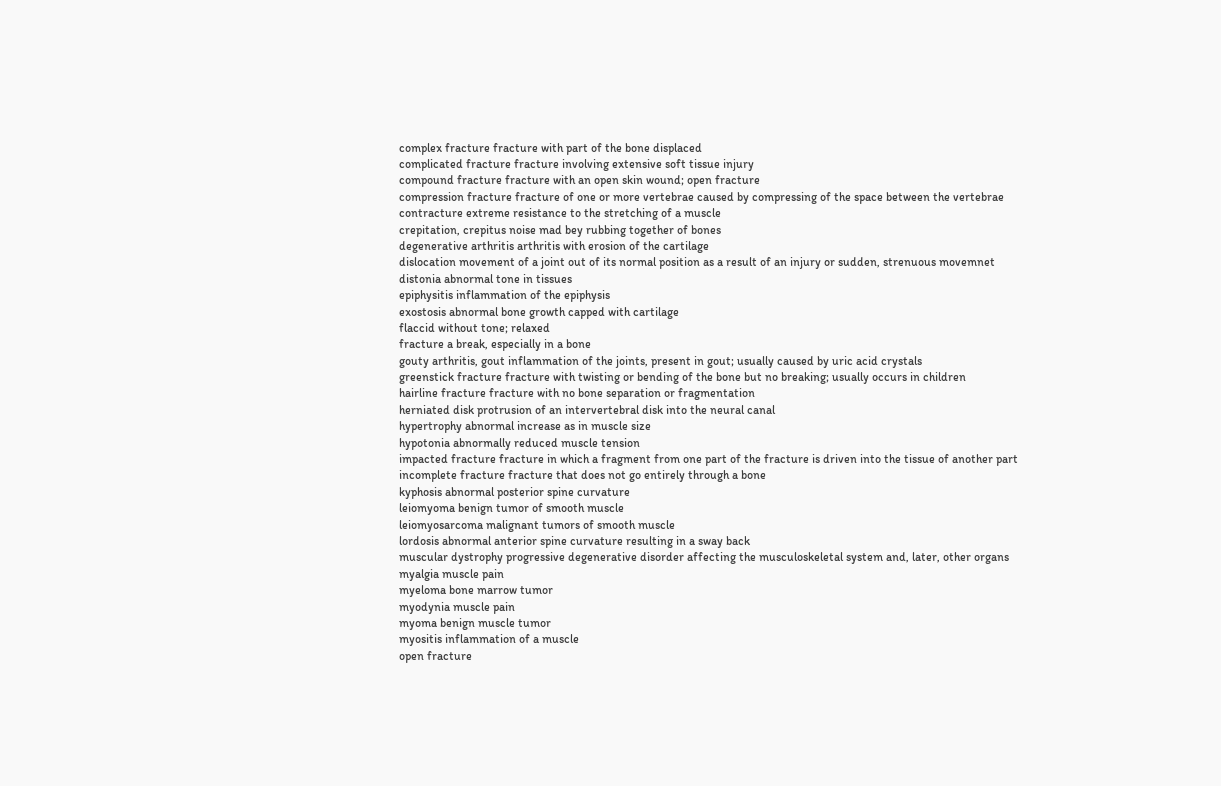complex fracture fracture with part of the bone displaced
complicated fracture fracture involving extensive soft tissue injury
compound fracture fracture with an open skin wound; open fracture
compression fracture fracture of one or more vertebrae caused by compressing of the space between the vertebrae
contracture extreme resistance to the stretching of a muscle
crepitation, crepitus noise mad bey rubbing together of bones
degenerative arthritis arthritis with erosion of the cartilage
dislocation movement of a joint out of its normal position as a result of an injury or sudden, strenuous movemnet
distonia abnormal tone in tissues
epiphysitis inflammation of the epiphysis
exostosis abnormal bone growth capped with cartilage
flaccid without tone; relaxed
fracture a break, especially in a bone
gouty arthritis, gout inflammation of the joints, present in gout; usually caused by uric acid crystals
greenstick fracture fracture with twisting or bending of the bone but no breaking; usually occurs in children
hairline fracture fracture with no bone separation or fragmentation
herniated disk protrusion of an intervertebral disk into the neural canal
hypertrophy abnormal increase as in muscle size
hypotonia abnormally reduced muscle tension
impacted fracture fracture in which a fragment from one part of the fracture is driven into the tissue of another part
incomplete fracture fracture that does not go entirely through a bone
kyphosis abnormal posterior spine curvature
leiomyoma benign tumor of smooth muscle
leiomyosarcoma malignant tumors of smooth muscle
lordosis abnormal anterior spine curvature resulting in a sway back
muscular dystrophy progressive degenerative disorder affecting the musculoskeletal system and, later, other organs
myalgia muscle pain
myeloma bone marrow tumor
myodynia muscle pain
myoma benign muscle tumor
myositis inflammation of a muscle
open fracture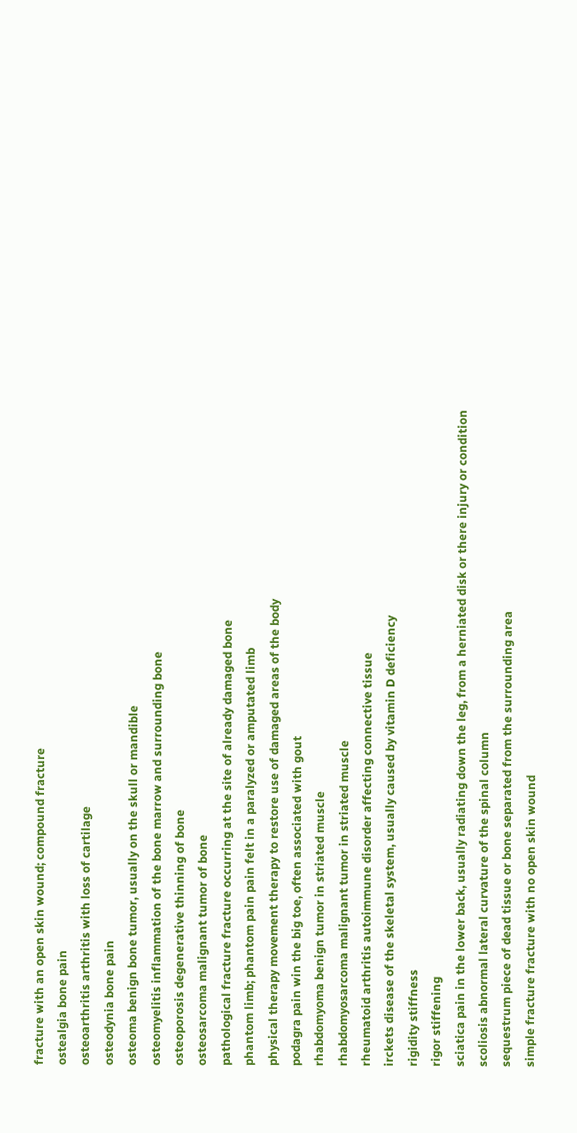fracture with an open skin wound; compound fracture
ostealgia bone pain
osteoarthritis arthritis with loss of cartilage
osteodynia bone pain
osteoma benign bone tumor, usually on the skull or mandible
osteomyelitis inflammation of the bone marrow and surrounding bone
osteoporosis degenerative thinning of bone
osteosarcoma malignant tumor of bone
pathological fracture fracture occurring at the site of already damaged bone
phantom limb; phantom pain pain felt in a paralyzed or amputated limb
physical therapy movement therapy to restore use of damaged areas of the body
podagra pain win the big toe, often associated with gout
rhabdomyoma benign tumor in striated muscle
rhabdomyosarcoma malignant tumor in striated muscle
rheumatoid arthritis autoimmune disorder affecting connective tissue
irckets disease of the skeletal system, usually caused by vitamin D deficiency
rigidity stiffness
rigor stiffening
sciatica pain in the lower back, usually radiating down the leg, from a herniated disk or there injury or condition
scoliosis abnormal lateral curvature of the spinal column
sequestrum piece of dead tissue or bone separated from the surrounding area
simple fracture fracture with no open skin wound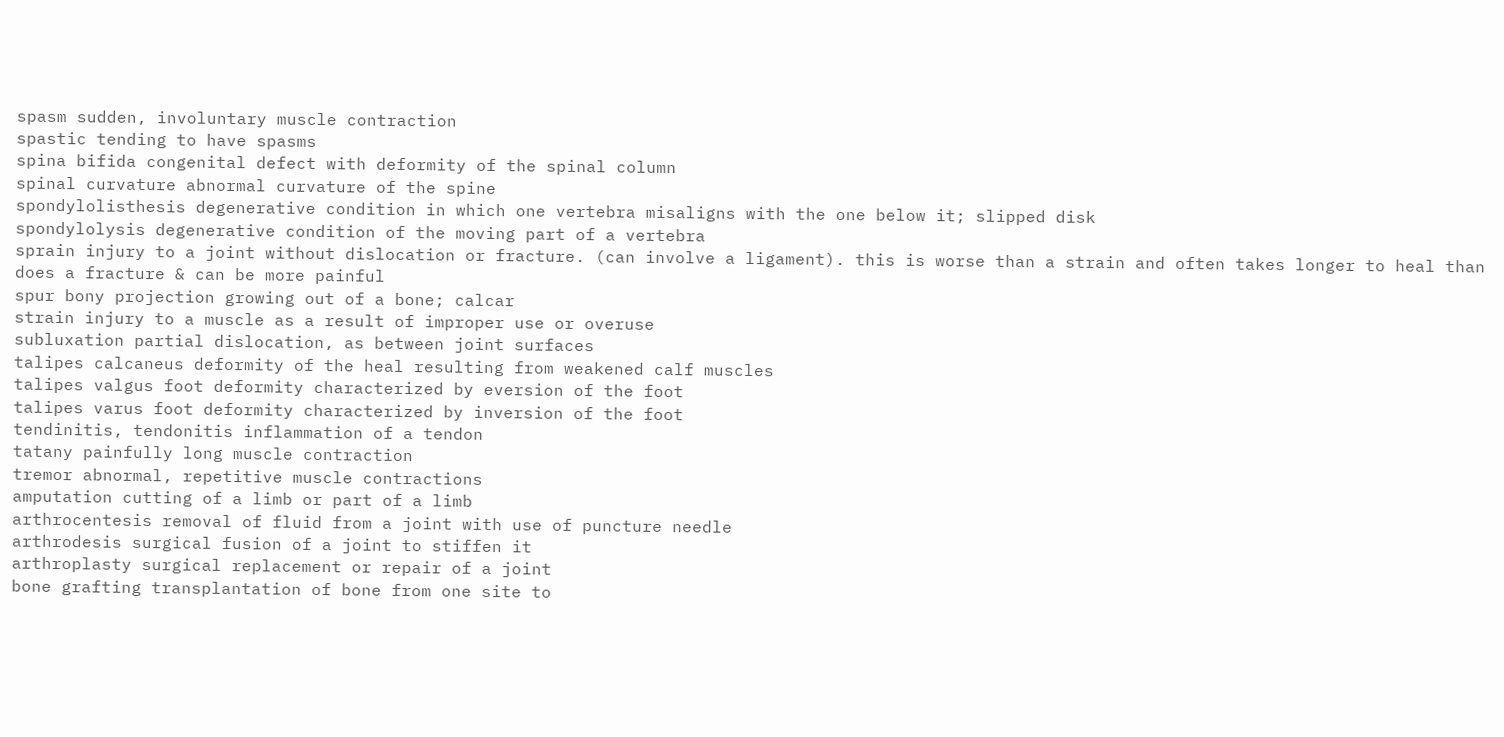spasm sudden, involuntary muscle contraction
spastic tending to have spasms
spina bifida congenital defect with deformity of the spinal column
spinal curvature abnormal curvature of the spine
spondylolisthesis degenerative condition in which one vertebra misaligns with the one below it; slipped disk
spondylolysis degenerative condition of the moving part of a vertebra
sprain injury to a joint without dislocation or fracture. (can involve a ligament). this is worse than a strain and often takes longer to heal than does a fracture & can be more painful
spur bony projection growing out of a bone; calcar
strain injury to a muscle as a result of improper use or overuse
subluxation partial dislocation, as between joint surfaces
talipes calcaneus deformity of the heal resulting from weakened calf muscles
talipes valgus foot deformity characterized by eversion of the foot
talipes varus foot deformity characterized by inversion of the foot
tendinitis, tendonitis inflammation of a tendon
tatany painfully long muscle contraction
tremor abnormal, repetitive muscle contractions
amputation cutting of a limb or part of a limb
arthrocentesis removal of fluid from a joint with use of puncture needle
arthrodesis surgical fusion of a joint to stiffen it
arthroplasty surgical replacement or repair of a joint
bone grafting transplantation of bone from one site to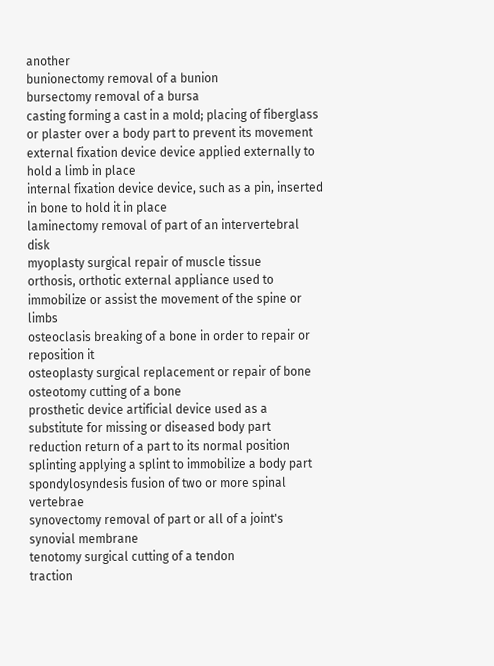another
bunionectomy removal of a bunion
bursectomy removal of a bursa
casting forming a cast in a mold; placing of fiberglass or plaster over a body part to prevent its movement
external fixation device device applied externally to hold a limb in place
internal fixation device device, such as a pin, inserted in bone to hold it in place
laminectomy removal of part of an intervertebral disk
myoplasty surgical repair of muscle tissue
orthosis, orthotic external appliance used to immobilize or assist the movement of the spine or limbs
osteoclasis breaking of a bone in order to repair or reposition it
osteoplasty surgical replacement or repair of bone
osteotomy cutting of a bone
prosthetic device artificial device used as a substitute for missing or diseased body part
reduction return of a part to its normal position
splinting applying a splint to immobilize a body part
spondylosyndesis fusion of two or more spinal vertebrae
synovectomy removal of part or all of a joint's synovial membrane
tenotomy surgical cutting of a tendon
traction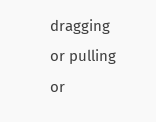dragging or pulling or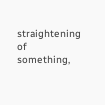straightening of something,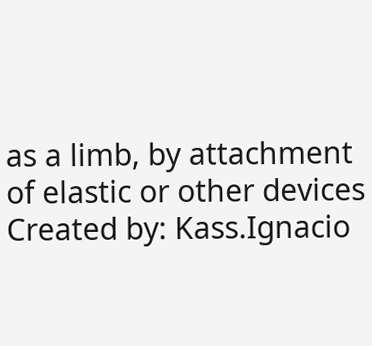as a limb, by attachment of elastic or other devices
Created by: Kass.Ignacio